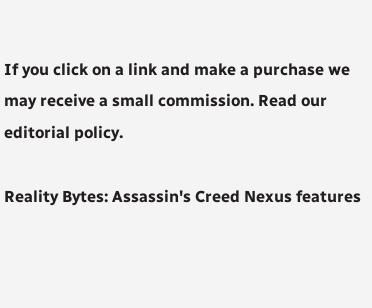If you click on a link and make a purchase we may receive a small commission. Read our editorial policy.

Reality Bytes: Assassin's Creed Nexus features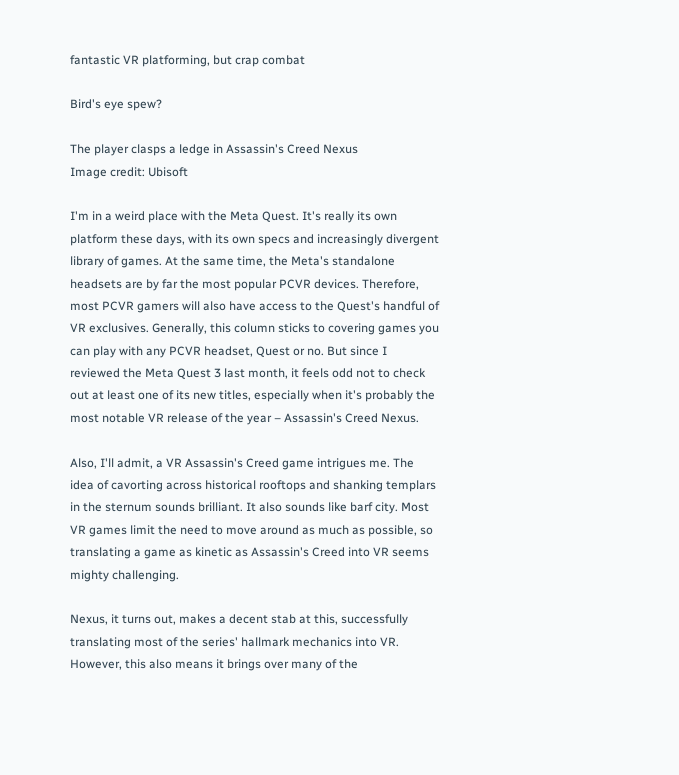fantastic VR platforming, but crap combat

Bird's eye spew?

The player clasps a ledge in Assassin's Creed Nexus
Image credit: Ubisoft

I'm in a weird place with the Meta Quest. It's really its own platform these days, with its own specs and increasingly divergent library of games. At the same time, the Meta's standalone headsets are by far the most popular PCVR devices. Therefore, most PCVR gamers will also have access to the Quest's handful of VR exclusives. Generally, this column sticks to covering games you can play with any PCVR headset, Quest or no. But since I reviewed the Meta Quest 3 last month, it feels odd not to check out at least one of its new titles, especially when it's probably the most notable VR release of the year – Assassin's Creed Nexus.

Also, I'll admit, a VR Assassin's Creed game intrigues me. The idea of cavorting across historical rooftops and shanking templars in the sternum sounds brilliant. It also sounds like barf city. Most VR games limit the need to move around as much as possible, so translating a game as kinetic as Assassin's Creed into VR seems mighty challenging.

Nexus, it turns out, makes a decent stab at this, successfully translating most of the series' hallmark mechanics into VR. However, this also means it brings over many of the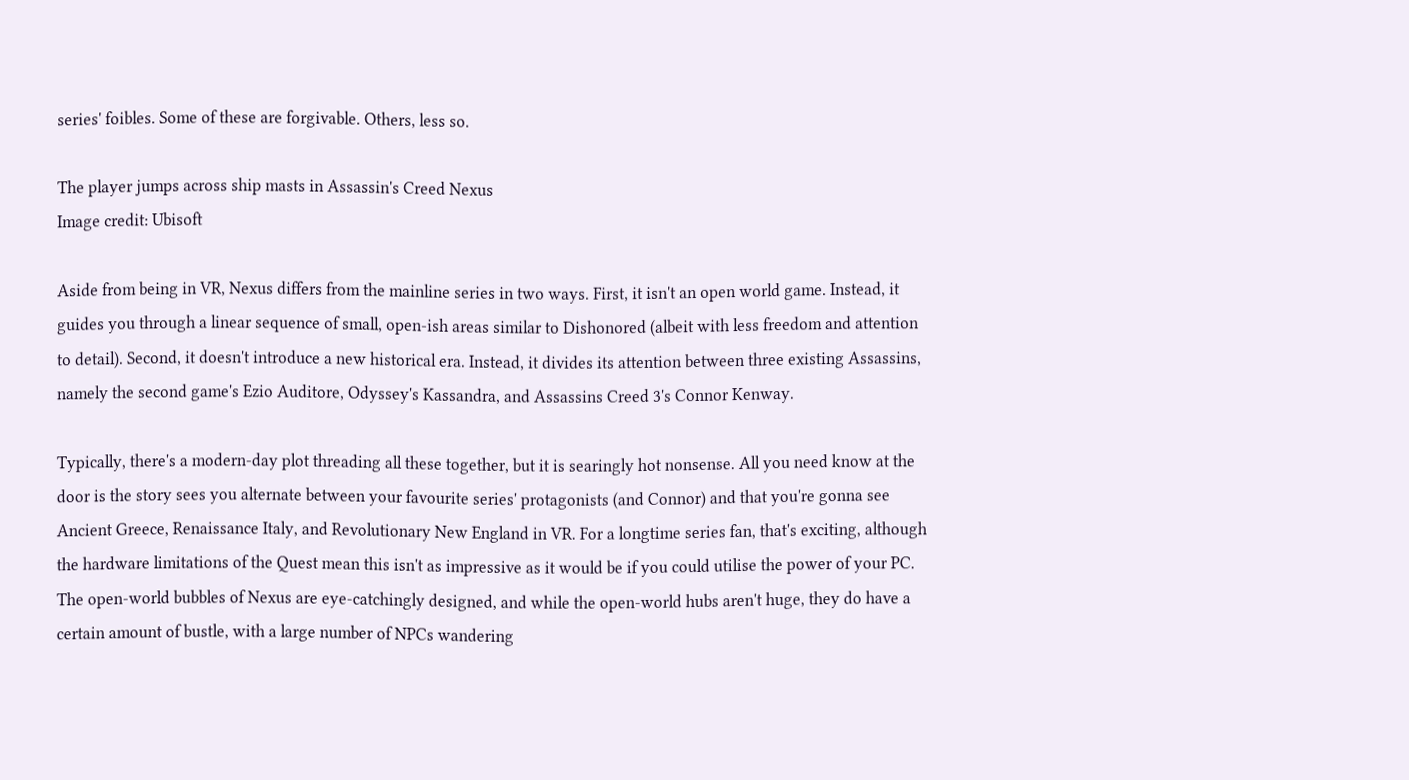series' foibles. Some of these are forgivable. Others, less so.

The player jumps across ship masts in Assassin's Creed Nexus
Image credit: Ubisoft

Aside from being in VR, Nexus differs from the mainline series in two ways. First, it isn't an open world game. Instead, it guides you through a linear sequence of small, open-ish areas similar to Dishonored (albeit with less freedom and attention to detail). Second, it doesn't introduce a new historical era. Instead, it divides its attention between three existing Assassins, namely the second game's Ezio Auditore, Odyssey's Kassandra, and Assassins Creed 3's Connor Kenway.

Typically, there's a modern-day plot threading all these together, but it is searingly hot nonsense. All you need know at the door is the story sees you alternate between your favourite series' protagonists (and Connor) and that you're gonna see Ancient Greece, Renaissance Italy, and Revolutionary New England in VR. For a longtime series fan, that's exciting, although the hardware limitations of the Quest mean this isn't as impressive as it would be if you could utilise the power of your PC. The open-world bubbles of Nexus are eye-catchingly designed, and while the open-world hubs aren't huge, they do have a certain amount of bustle, with a large number of NPCs wandering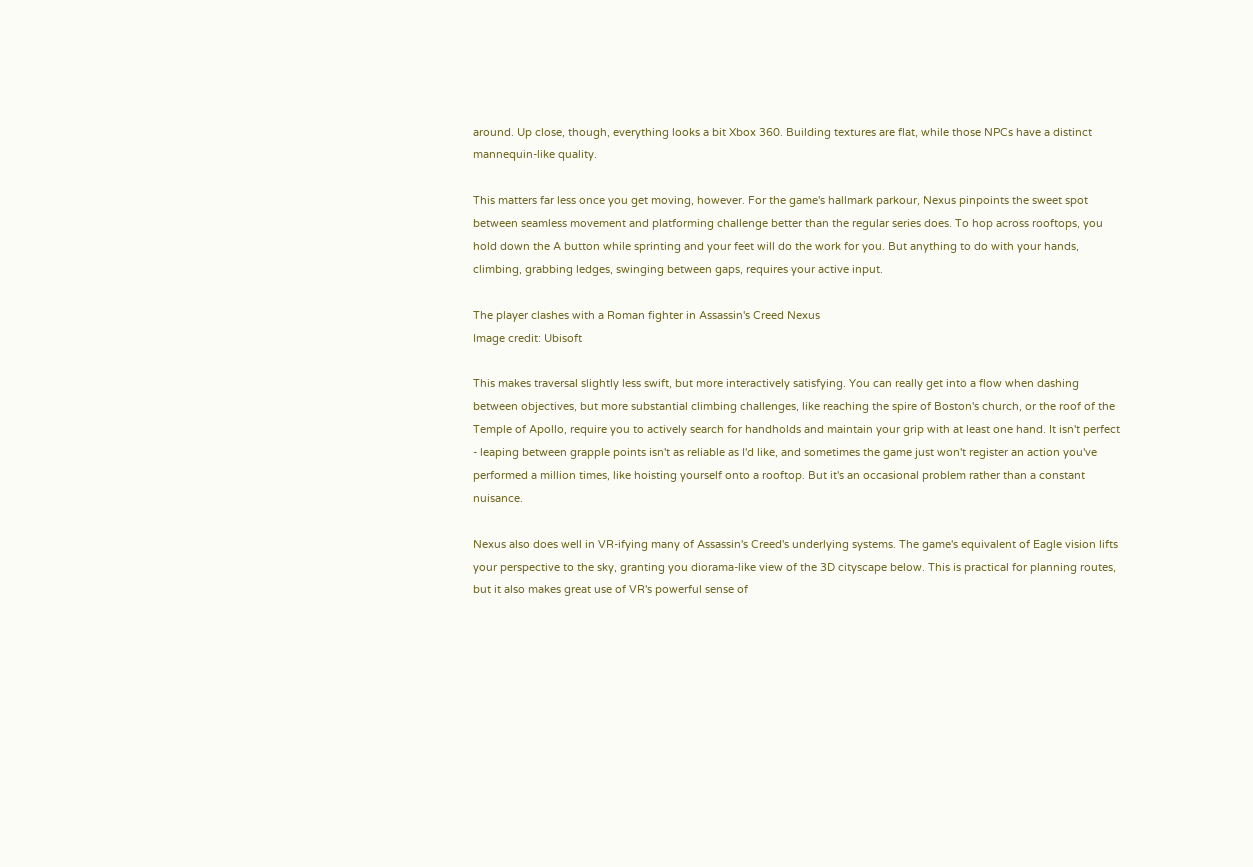around. Up close, though, everything looks a bit Xbox 360. Building textures are flat, while those NPCs have a distinct mannequin-like quality.

This matters far less once you get moving, however. For the game's hallmark parkour, Nexus pinpoints the sweet spot between seamless movement and platforming challenge better than the regular series does. To hop across rooftops, you hold down the A button while sprinting and your feet will do the work for you. But anything to do with your hands, climbing, grabbing ledges, swinging between gaps, requires your active input.

The player clashes with a Roman fighter in Assassin's Creed Nexus
Image credit: Ubisoft

This makes traversal slightly less swift, but more interactively satisfying. You can really get into a flow when dashing between objectives, but more substantial climbing challenges, like reaching the spire of Boston's church, or the roof of the Temple of Apollo, require you to actively search for handholds and maintain your grip with at least one hand. It isn't perfect - leaping between grapple points isn't as reliable as I'd like, and sometimes the game just won't register an action you've performed a million times, like hoisting yourself onto a rooftop. But it's an occasional problem rather than a constant nuisance.

Nexus also does well in VR-ifying many of Assassin's Creed's underlying systems. The game's equivalent of Eagle vision lifts your perspective to the sky, granting you diorama-like view of the 3D cityscape below. This is practical for planning routes, but it also makes great use of VR's powerful sense of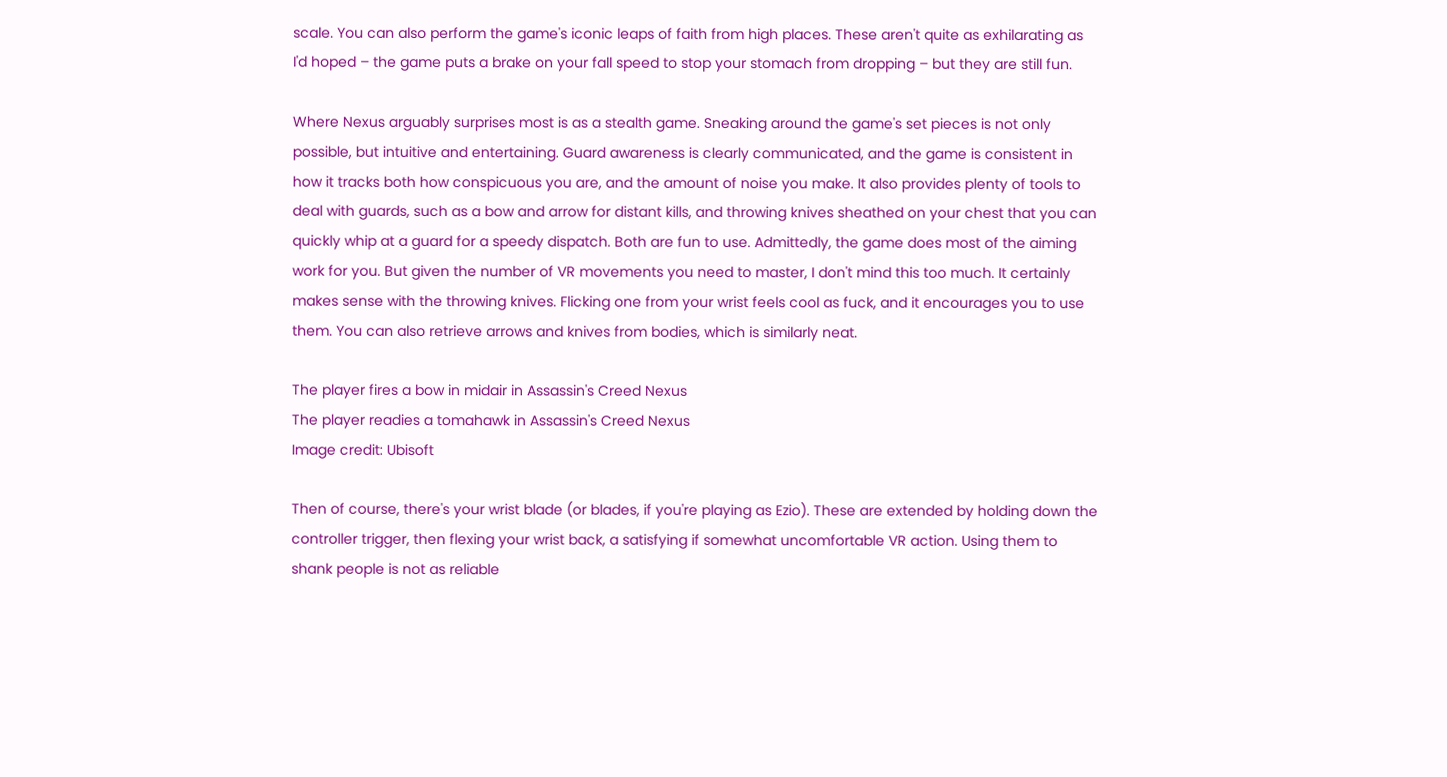scale. You can also perform the game's iconic leaps of faith from high places. These aren't quite as exhilarating as I'd hoped – the game puts a brake on your fall speed to stop your stomach from dropping – but they are still fun.

Where Nexus arguably surprises most is as a stealth game. Sneaking around the game's set pieces is not only possible, but intuitive and entertaining. Guard awareness is clearly communicated, and the game is consistent in how it tracks both how conspicuous you are, and the amount of noise you make. It also provides plenty of tools to deal with guards, such as a bow and arrow for distant kills, and throwing knives sheathed on your chest that you can quickly whip at a guard for a speedy dispatch. Both are fun to use. Admittedly, the game does most of the aiming work for you. But given the number of VR movements you need to master, I don't mind this too much. It certainly makes sense with the throwing knives. Flicking one from your wrist feels cool as fuck, and it encourages you to use them. You can also retrieve arrows and knives from bodies, which is similarly neat.

The player fires a bow in midair in Assassin's Creed Nexus
The player readies a tomahawk in Assassin's Creed Nexus
Image credit: Ubisoft

Then of course, there's your wrist blade (or blades, if you're playing as Ezio). These are extended by holding down the controller trigger, then flexing your wrist back, a satisfying if somewhat uncomfortable VR action. Using them to shank people is not as reliable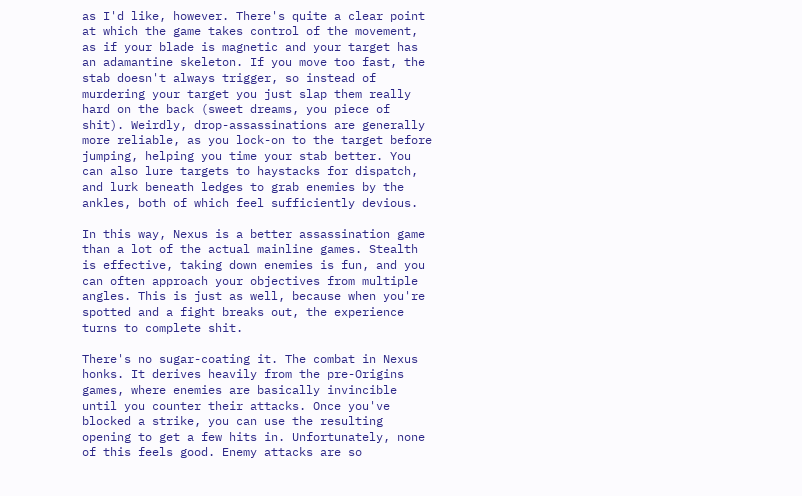as I'd like, however. There's quite a clear point at which the game takes control of the movement, as if your blade is magnetic and your target has an adamantine skeleton. If you move too fast, the stab doesn't always trigger, so instead of murdering your target you just slap them really hard on the back (sweet dreams, you piece of shit). Weirdly, drop-assassinations are generally more reliable, as you lock-on to the target before jumping, helping you time your stab better. You can also lure targets to haystacks for dispatch, and lurk beneath ledges to grab enemies by the ankles, both of which feel sufficiently devious.

In this way, Nexus is a better assassination game than a lot of the actual mainline games. Stealth is effective, taking down enemies is fun, and you can often approach your objectives from multiple angles. This is just as well, because when you're spotted and a fight breaks out, the experience turns to complete shit.

There's no sugar-coating it. The combat in Nexus honks. It derives heavily from the pre-Origins games, where enemies are basically invincible until you counter their attacks. Once you've blocked a strike, you can use the resulting opening to get a few hits in. Unfortunately, none of this feels good. Enemy attacks are so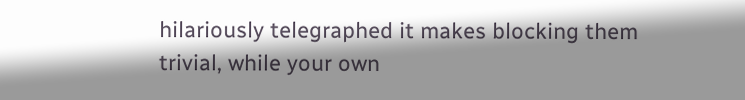hilariously telegraphed it makes blocking them trivial, while your own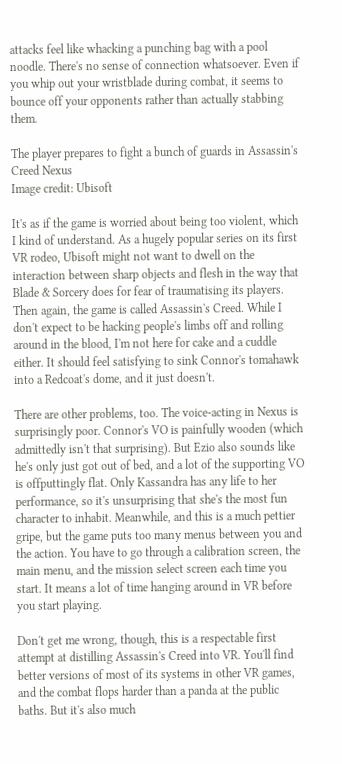attacks feel like whacking a punching bag with a pool noodle. There's no sense of connection whatsoever. Even if you whip out your wristblade during combat, it seems to bounce off your opponents rather than actually stabbing them.

The player prepares to fight a bunch of guards in Assassin's Creed Nexus
Image credit: Ubisoft

It's as if the game is worried about being too violent, which I kind of understand. As a hugely popular series on its first VR rodeo, Ubisoft might not want to dwell on the interaction between sharp objects and flesh in the way that Blade & Sorcery does for fear of traumatising its players. Then again, the game is called Assassin's Creed. While I don't expect to be hacking people's limbs off and rolling around in the blood, I'm not here for cake and a cuddle either. It should feel satisfying to sink Connor's tomahawk into a Redcoat's dome, and it just doesn't.

There are other problems, too. The voice-acting in Nexus is surprisingly poor. Connor's VO is painfully wooden (which admittedly isn't that surprising). But Ezio also sounds like he's only just got out of bed, and a lot of the supporting VO is offputtingly flat. Only Kassandra has any life to her performance, so it's unsurprising that she's the most fun character to inhabit. Meanwhile, and this is a much pettier gripe, but the game puts too many menus between you and the action. You have to go through a calibration screen, the main menu, and the mission select screen each time you start. It means a lot of time hanging around in VR before you start playing.

Don't get me wrong, though, this is a respectable first attempt at distilling Assassin's Creed into VR. You'll find better versions of most of its systems in other VR games, and the combat flops harder than a panda at the public baths. But it's also much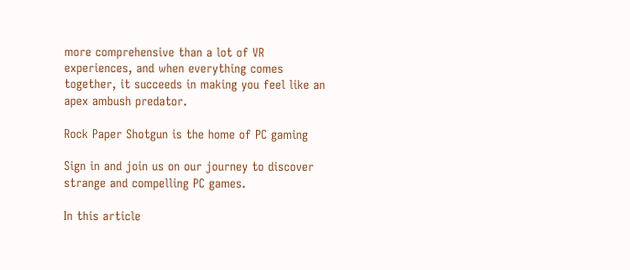more comprehensive than a lot of VR experiences, and when everything comes together, it succeeds in making you feel like an apex ambush predator.

Rock Paper Shotgun is the home of PC gaming

Sign in and join us on our journey to discover strange and compelling PC games.

In this article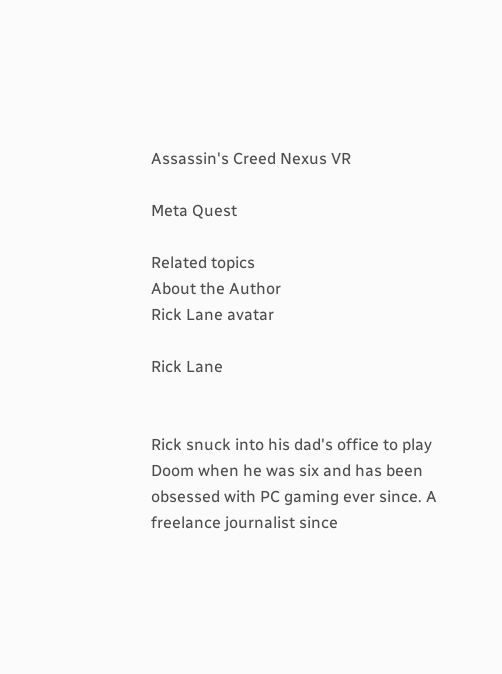Assassin's Creed Nexus VR

Meta Quest

Related topics
About the Author
Rick Lane avatar

Rick Lane


Rick snuck into his dad's office to play Doom when he was six and has been obsessed with PC gaming ever since. A freelance journalist since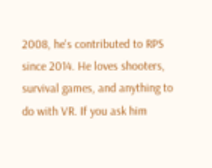2008, he's contributed to RPS since 2014. He loves shooters, survival games, and anything to do with VR. If you ask him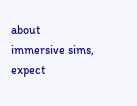about immersive sims, expect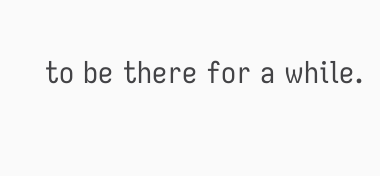to be there for a while.